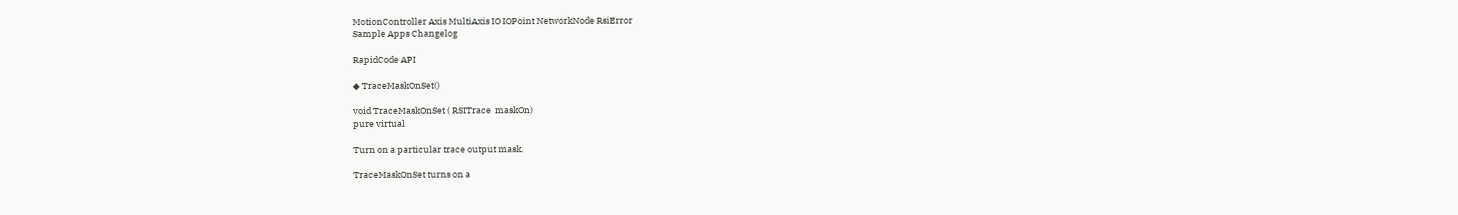MotionController Axis MultiAxis IO IOPoint NetworkNode RsiError
Sample Apps Changelog

RapidCode API

◆ TraceMaskOnSet()

void TraceMaskOnSet ( RSITrace  maskOn)
pure virtual

Turn on a particular trace output mask.

TraceMaskOnSet turns on a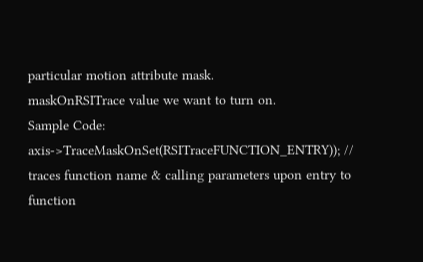particular motion attribute mask.
maskOnRSITrace value we want to turn on.
Sample Code:
axis->TraceMaskOnSet(RSITraceFUNCTION_ENTRY)); // traces function name & calling parameters upon entry to function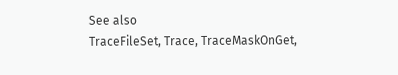See also
TraceFileSet, Trace, TraceMaskOnGet,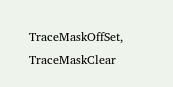TraceMaskOffSet, TraceMaskClear